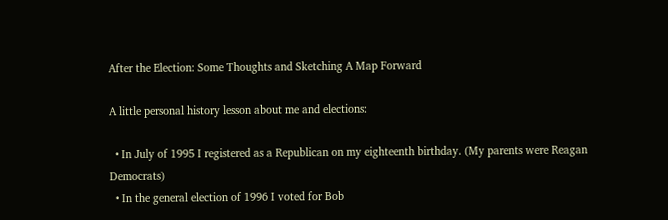After the Election: Some Thoughts and Sketching A Map Forward

A little personal history lesson about me and elections:

  • In July of 1995 I registered as a Republican on my eighteenth birthday. (My parents were Reagan Democrats)
  • In the general election of 1996 I voted for Bob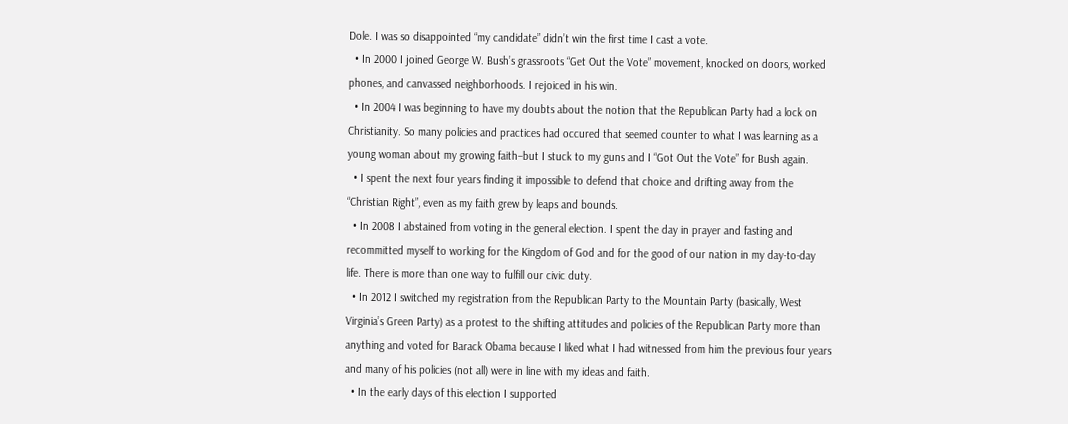Dole. I was so disappointed “my candidate” didn’t win the first time I cast a vote.
  • In 2000 I joined George W. Bush’s grassroots “Get Out the Vote” movement, knocked on doors, worked phones, and canvassed neighborhoods. I rejoiced in his win.
  • In 2004 I was beginning to have my doubts about the notion that the Republican Party had a lock on Christianity. So many policies and practices had occured that seemed counter to what I was learning as a young woman about my growing faith–but I stuck to my guns and I “Got Out the Vote” for Bush again.
  • I spent the next four years finding it impossible to defend that choice and drifting away from the “Christian Right”, even as my faith grew by leaps and bounds.
  • In 2008 I abstained from voting in the general election. I spent the day in prayer and fasting and recommitted myself to working for the Kingdom of God and for the good of our nation in my day-to-day life. There is more than one way to fulfill our civic duty.
  • In 2012 I switched my registration from the Republican Party to the Mountain Party (basically, West Virginia’s Green Party) as a protest to the shifting attitudes and policies of the Republican Party more than anything and voted for Barack Obama because I liked what I had witnessed from him the previous four years and many of his policies (not all) were in line with my ideas and faith.
  • In the early days of this election I supported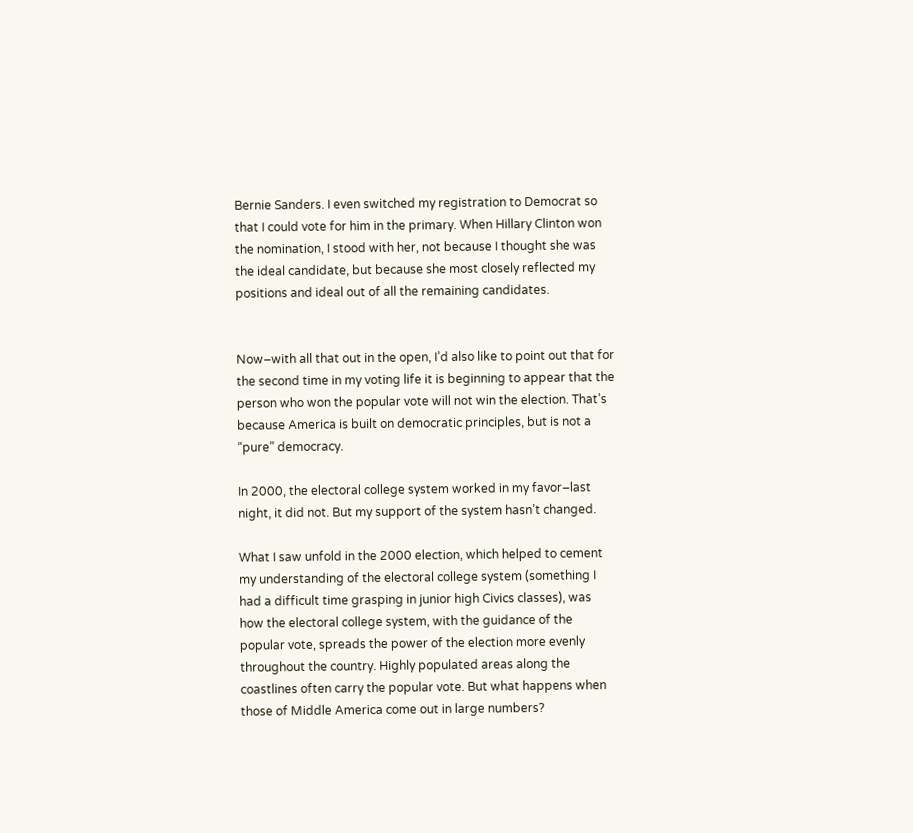Bernie Sanders. I even switched my registration to Democrat so that I could vote for him in the primary. When Hillary Clinton won the nomination, I stood with her, not because I thought she was the ideal candidate, but because she most closely reflected my positions and ideal out of all the remaining candidates.


Now–with all that out in the open, I’d also like to point out that for the second time in my voting life it is beginning to appear that the person who won the popular vote will not win the election. That’s because America is built on democratic principles, but is not a “pure” democracy.

In 2000, the electoral college system worked in my favor–last night, it did not. But my support of the system hasn’t changed.

What I saw unfold in the 2000 election, which helped to cement my understanding of the electoral college system (something I had a difficult time grasping in junior high Civics classes), was how the electoral college system, with the guidance of the popular vote, spreads the power of the election more evenly throughout the country. Highly populated areas along the coastlines often carry the popular vote. But what happens when those of Middle America come out in large numbers?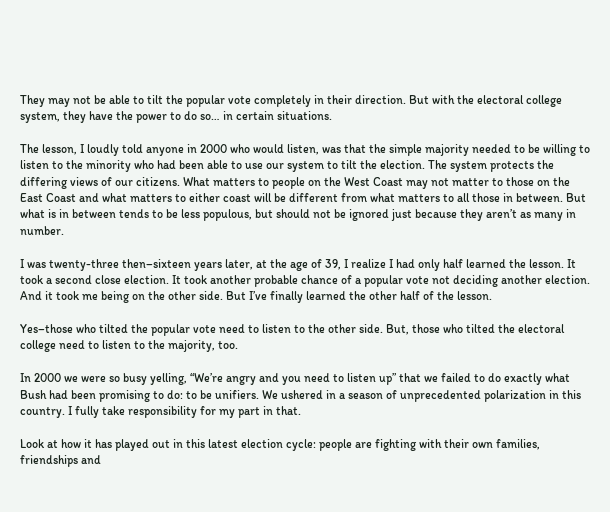They may not be able to tilt the popular vote completely in their direction. But with the electoral college system, they have the power to do so… in certain situations.

The lesson, I loudly told anyone in 2000 who would listen, was that the simple majority needed to be willing to listen to the minority who had been able to use our system to tilt the election. The system protects the differing views of our citizens. What matters to people on the West Coast may not matter to those on the East Coast and what matters to either coast will be different from what matters to all those in between. But what is in between tends to be less populous, but should not be ignored just because they aren’t as many in number.

I was twenty-three then–sixteen years later, at the age of 39, I realize I had only half learned the lesson. It took a second close election. It took another probable chance of a popular vote not deciding another election. And it took me being on the other side. But I’ve finally learned the other half of the lesson.

Yes–those who tilted the popular vote need to listen to the other side. But, those who tilted the electoral college need to listen to the majority, too.

In 2000 we were so busy yelling, “We’re angry and you need to listen up” that we failed to do exactly what Bush had been promising to do: to be unifiers. We ushered in a season of unprecedented polarization in this country. I fully take responsibility for my part in that.

Look at how it has played out in this latest election cycle: people are fighting with their own families, friendships and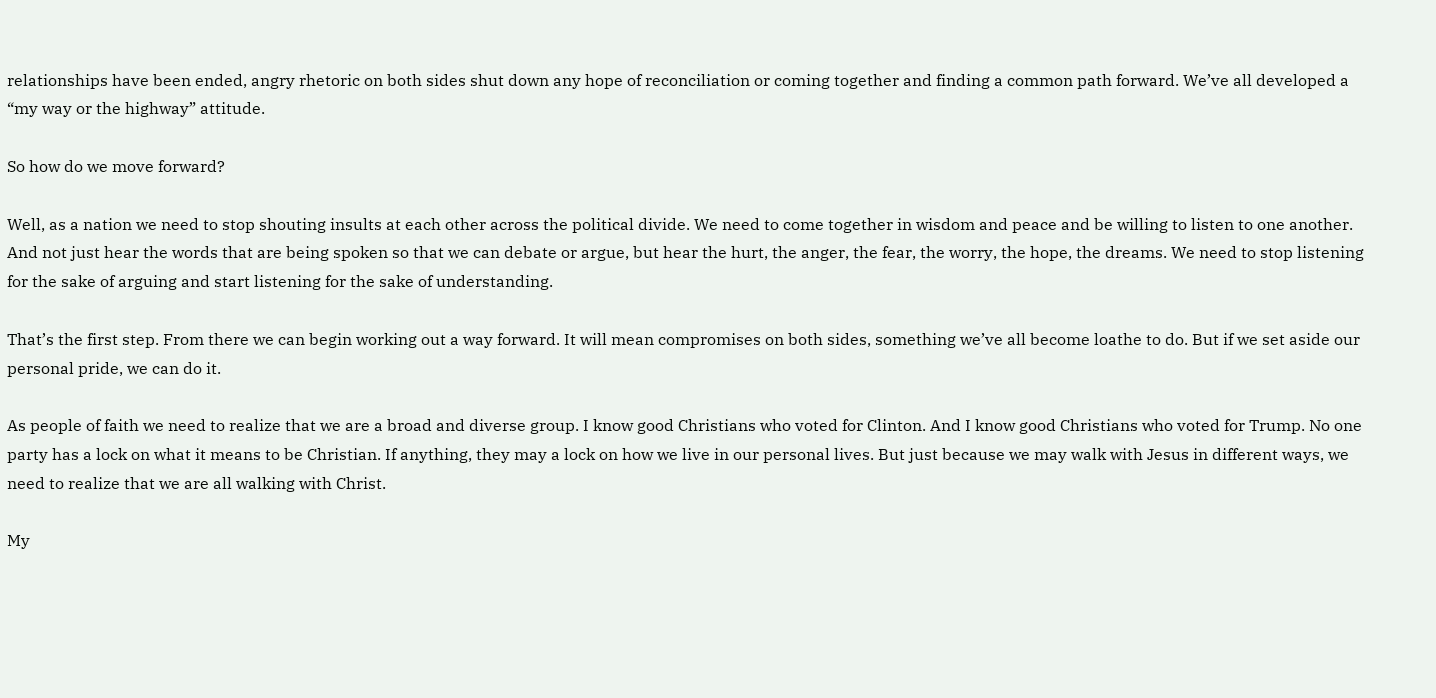relationships have been ended, angry rhetoric on both sides shut down any hope of reconciliation or coming together and finding a common path forward. We’ve all developed a “my way or the highway” attitude.

So how do we move forward?

Well, as a nation we need to stop shouting insults at each other across the political divide. We need to come together in wisdom and peace and be willing to listen to one another. And not just hear the words that are being spoken so that we can debate or argue, but hear the hurt, the anger, the fear, the worry, the hope, the dreams. We need to stop listening for the sake of arguing and start listening for the sake of understanding.

That’s the first step. From there we can begin working out a way forward. It will mean compromises on both sides, something we’ve all become loathe to do. But if we set aside our personal pride, we can do it.

As people of faith we need to realize that we are a broad and diverse group. I know good Christians who voted for Clinton. And I know good Christians who voted for Trump. No one party has a lock on what it means to be Christian. If anything, they may a lock on how we live in our personal lives. But just because we may walk with Jesus in different ways, we need to realize that we are all walking with Christ.

My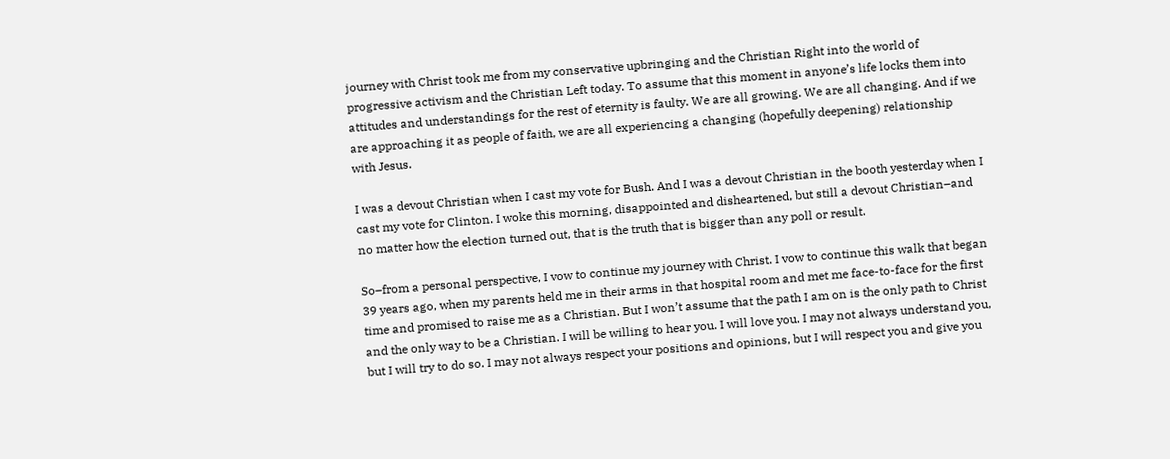journey with Christ took me from my conservative upbringing and the Christian Right into the world of progressive activism and the Christian Left today. To assume that this moment in anyone’s life locks them into attitudes and understandings for the rest of eternity is faulty. We are all growing. We are all changing. And if we are approaching it as people of faith, we are all experiencing a changing (hopefully deepening) relationship with Jesus.

I was a devout Christian when I cast my vote for Bush. And I was a devout Christian in the booth yesterday when I cast my vote for Clinton. I woke this morning, disappointed and disheartened, but still a devout Christian–and no matter how the election turned out, that is the truth that is bigger than any poll or result.

So–from a personal perspective, I vow to continue my journey with Christ. I vow to continue this walk that began 39 years ago, when my parents held me in their arms in that hospital room and met me face-to-face for the first time and promised to raise me as a Christian. But I won’t assume that the path I am on is the only path to Christ and the only way to be a Christian. I will be willing to hear you. I will love you. I may not always understand you, but I will try to do so. I may not always respect your positions and opinions, but I will respect you and give you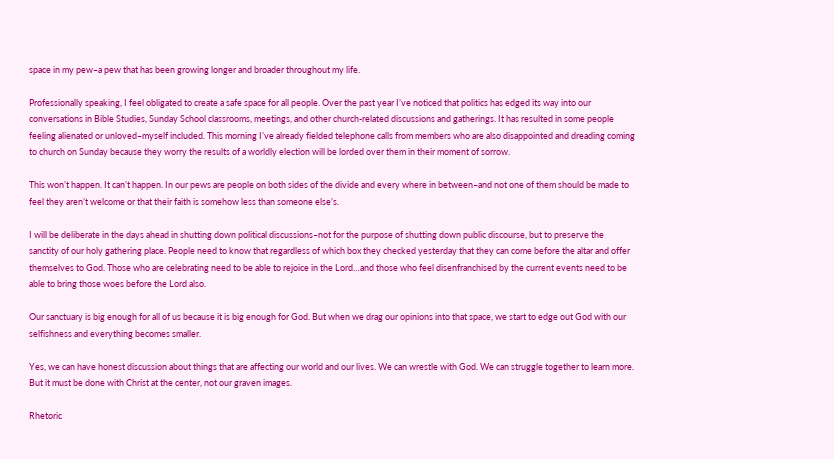space in my pew–a pew that has been growing longer and broader throughout my life.

Professionally speaking, I feel obligated to create a safe space for all people. Over the past year I’ve noticed that politics has edged its way into our conversations in Bible Studies, Sunday School classrooms, meetings, and other church-related discussions and gatherings. It has resulted in some people feeling alienated or unloved–myself included. This morning I’ve already fielded telephone calls from members who are also disappointed and dreading coming to church on Sunday because they worry the results of a worldly election will be lorded over them in their moment of sorrow.

This won’t happen. It can’t happen. In our pews are people on both sides of the divide and every where in between–and not one of them should be made to feel they aren’t welcome or that their faith is somehow less than someone else’s.

I will be deliberate in the days ahead in shutting down political discussions–not for the purpose of shutting down public discourse, but to preserve the sanctity of our holy gathering place. People need to know that regardless of which box they checked yesterday that they can come before the altar and offer themselves to God. Those who are celebrating need to be able to rejoice in the Lord…and those who feel disenfranchised by the current events need to be able to bring those woes before the Lord also.

Our sanctuary is big enough for all of us because it is big enough for God. But when we drag our opinions into that space, we start to edge out God with our selfishness and everything becomes smaller.

Yes, we can have honest discussion about things that are affecting our world and our lives. We can wrestle with God. We can struggle together to learn more. But it must be done with Christ at the center, not our graven images.

Rhetoric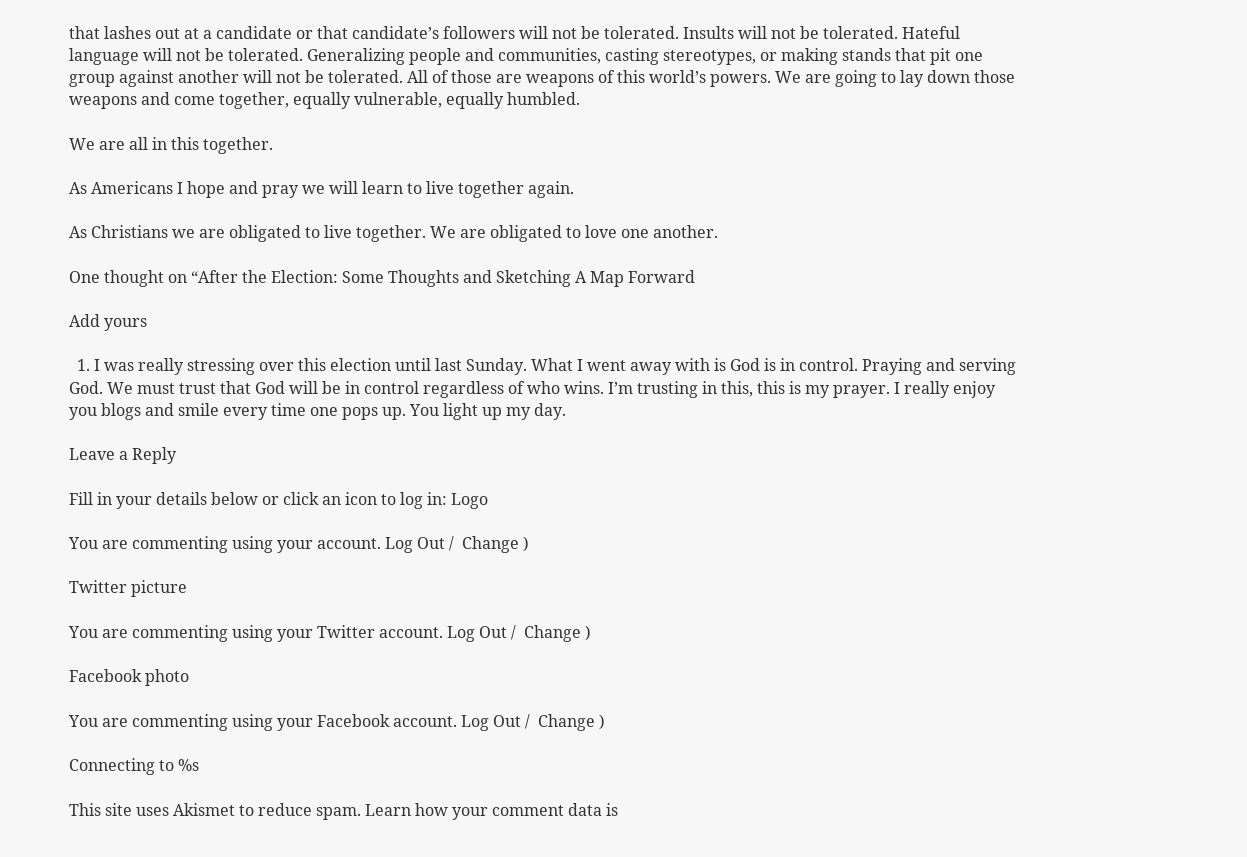that lashes out at a candidate or that candidate’s followers will not be tolerated. Insults will not be tolerated. Hateful language will not be tolerated. Generalizing people and communities, casting stereotypes, or making stands that pit one group against another will not be tolerated. All of those are weapons of this world’s powers. We are going to lay down those weapons and come together, equally vulnerable, equally humbled.

We are all in this together.

As Americans I hope and pray we will learn to live together again.

As Christians we are obligated to live together. We are obligated to love one another.

One thought on “After the Election: Some Thoughts and Sketching A Map Forward

Add yours

  1. I was really stressing over this election until last Sunday. What I went away with is God is in control. Praying and serving God. We must trust that God will be in control regardless of who wins. I’m trusting in this, this is my prayer. I really enjoy you blogs and smile every time one pops up. You light up my day.

Leave a Reply

Fill in your details below or click an icon to log in: Logo

You are commenting using your account. Log Out /  Change )

Twitter picture

You are commenting using your Twitter account. Log Out /  Change )

Facebook photo

You are commenting using your Facebook account. Log Out /  Change )

Connecting to %s

This site uses Akismet to reduce spam. Learn how your comment data is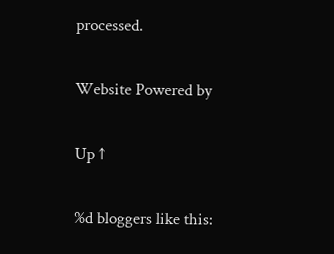processed.

Website Powered by

Up ↑

%d bloggers like this: